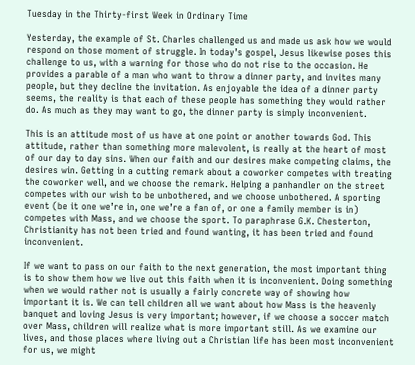Tuesday in the Thirty-first Week in Ordinary Time

Yesterday, the example of St. Charles challenged us and made us ask how we would respond on those moment of struggle. In today’s gospel, Jesus likewise poses this challenge to us, with a warning for those who do not rise to the occasion. He provides a parable of a man who want to throw a dinner party, and invites many people, but they decline the invitation. As enjoyable the idea of a dinner party seems, the reality is that each of these people has something they would rather do. As much as they may want to go, the dinner party is simply inconvenient.

This is an attitude most of us have at one point or another towards God. This attitude, rather than something more malevolent, is really at the heart of most of our day to day sins. When our faith and our desires make competing claims, the desires win. Getting in a cutting remark about a coworker competes with treating the coworker well, and we choose the remark. Helping a panhandler on the street competes with our wish to be unbothered, and we choose unbothered. A sporting event (be it one we’re in, one we’re a fan of, or one a family member is in) competes with Mass, and we choose the sport. To paraphrase G.K. Chesterton, Christianity has not been tried and found wanting, it has been tried and found inconvenient.

If we want to pass on our faith to the next generation, the most important thing is to show them how we live out this faith when it is inconvenient. Doing something when we would rather not is usually a fairly concrete way of showing how important it is. We can tell children all we want about how Mass is the heavenly banquet and loving Jesus is very important; however, if we choose a soccer match over Mass, children will realize what is more important still. As we examine our lives, and those places where living out a Christian life has been most inconvenient for us, we might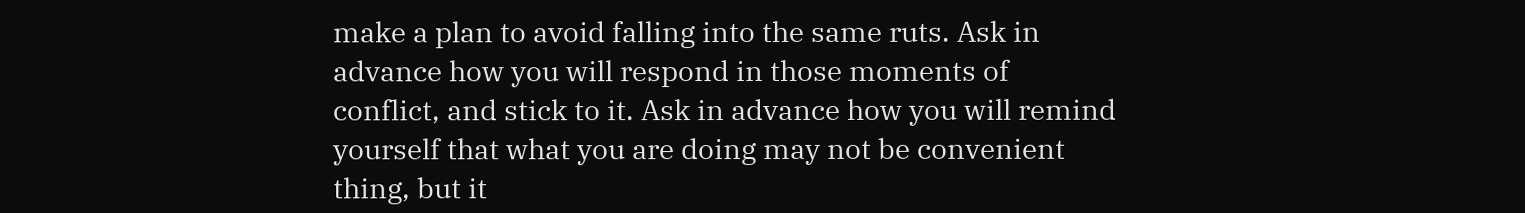make a plan to avoid falling into the same ruts. Ask in advance how you will respond in those moments of conflict, and stick to it. Ask in advance how you will remind yourself that what you are doing may not be convenient thing, but it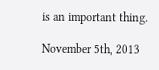is an important thing.

November 5th, 2013